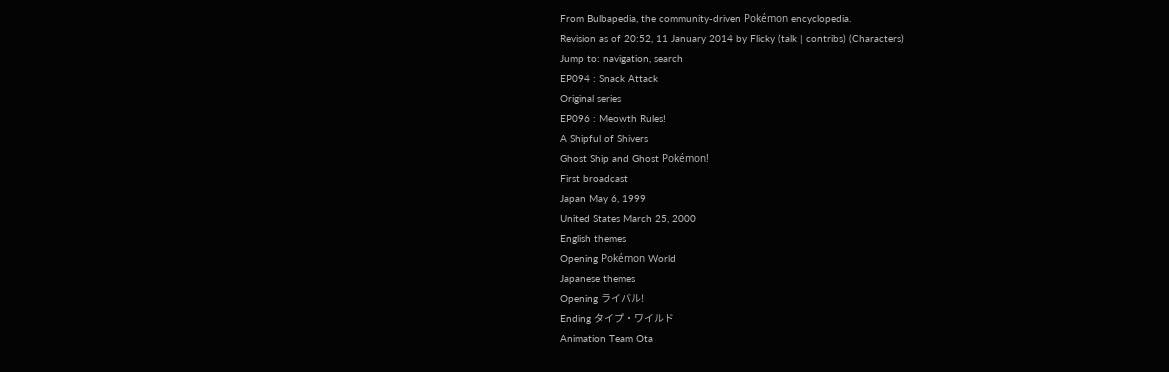From Bulbapedia, the community-driven Pokémon encyclopedia.
Revision as of 20:52, 11 January 2014 by Flicky (talk | contribs) (Characters)
Jump to: navigation, search
EP094 : Snack Attack
Original series
EP096 : Meowth Rules!
A Shipful of Shivers
Ghost Ship and Ghost Pokémon!
First broadcast
Japan May 6, 1999
United States March 25, 2000
English themes
Opening Pokémon World
Japanese themes
Opening ライバル!
Ending タイプ・ワイルド
Animation Team Ota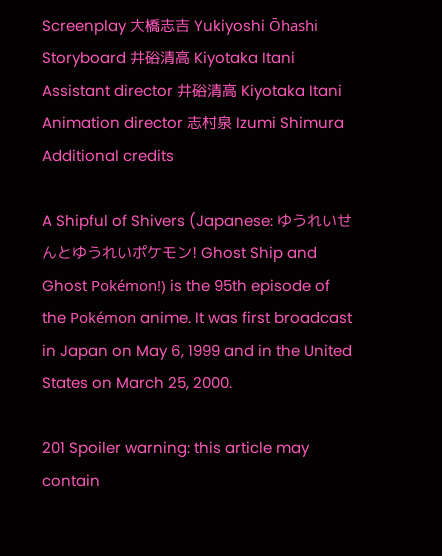Screenplay 大橋志吉 Yukiyoshi Ōhashi
Storyboard 井硲清高 Kiyotaka Itani
Assistant director 井硲清高 Kiyotaka Itani
Animation director 志村泉 Izumi Shimura
Additional credits

A Shipful of Shivers (Japanese: ゆうれいせんとゆうれいポケモン! Ghost Ship and Ghost Pokémon!) is the 95th episode of the Pokémon anime. It was first broadcast in Japan on May 6, 1999 and in the United States on March 25, 2000.

201 Spoiler warning: this article may contain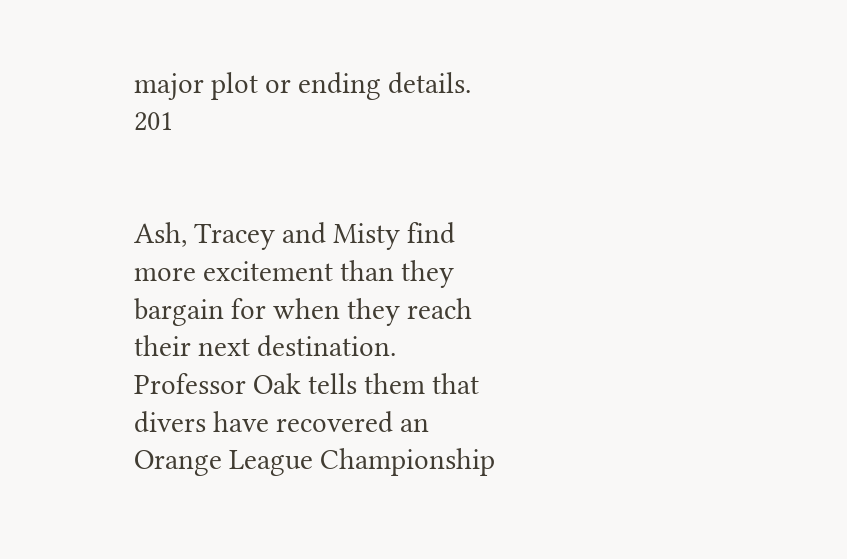major plot or ending details. 201


Ash, Tracey and Misty find more excitement than they bargain for when they reach their next destination. Professor Oak tells them that divers have recovered an Orange League Championship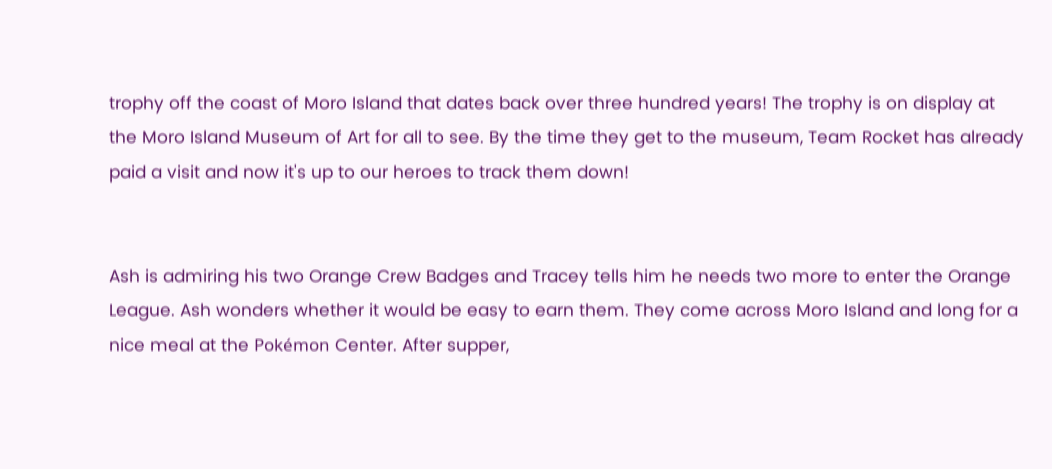trophy off the coast of Moro Island that dates back over three hundred years! The trophy is on display at the Moro Island Museum of Art for all to see. By the time they get to the museum, Team Rocket has already paid a visit and now it's up to our heroes to track them down!


Ash is admiring his two Orange Crew Badges and Tracey tells him he needs two more to enter the Orange League. Ash wonders whether it would be easy to earn them. They come across Moro Island and long for a nice meal at the Pokémon Center. After supper,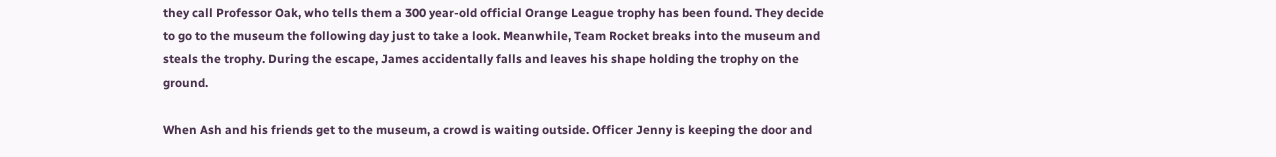they call Professor Oak, who tells them a 300 year-old official Orange League trophy has been found. They decide to go to the museum the following day just to take a look. Meanwhile, Team Rocket breaks into the museum and steals the trophy. During the escape, James accidentally falls and leaves his shape holding the trophy on the ground.

When Ash and his friends get to the museum, a crowd is waiting outside. Officer Jenny is keeping the door and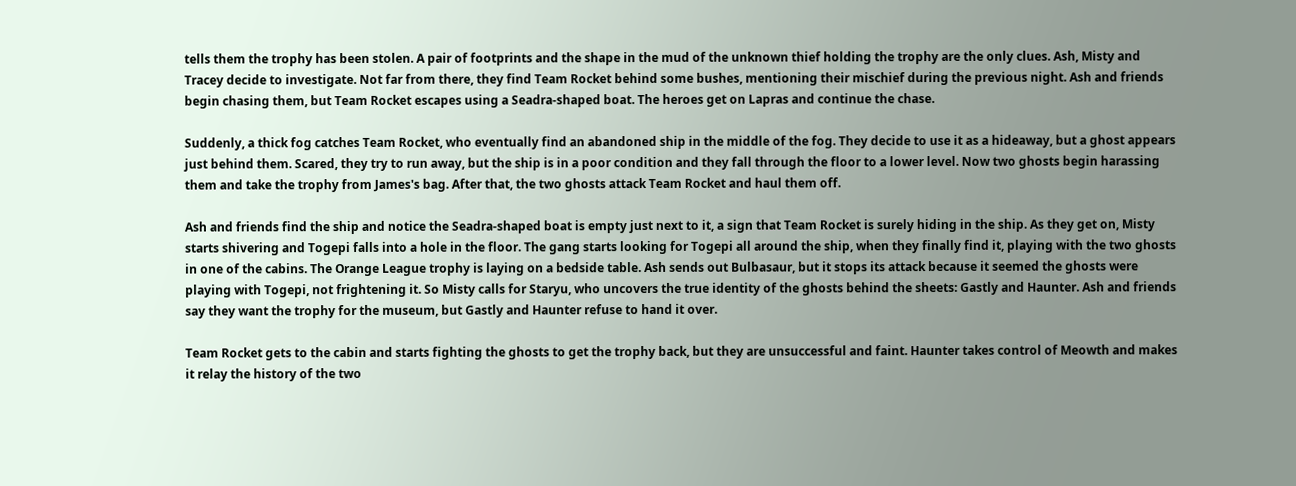tells them the trophy has been stolen. A pair of footprints and the shape in the mud of the unknown thief holding the trophy are the only clues. Ash, Misty and Tracey decide to investigate. Not far from there, they find Team Rocket behind some bushes, mentioning their mischief during the previous night. Ash and friends begin chasing them, but Team Rocket escapes using a Seadra-shaped boat. The heroes get on Lapras and continue the chase.

Suddenly, a thick fog catches Team Rocket, who eventually find an abandoned ship in the middle of the fog. They decide to use it as a hideaway, but a ghost appears just behind them. Scared, they try to run away, but the ship is in a poor condition and they fall through the floor to a lower level. Now two ghosts begin harassing them and take the trophy from James's bag. After that, the two ghosts attack Team Rocket and haul them off.

Ash and friends find the ship and notice the Seadra-shaped boat is empty just next to it, a sign that Team Rocket is surely hiding in the ship. As they get on, Misty starts shivering and Togepi falls into a hole in the floor. The gang starts looking for Togepi all around the ship, when they finally find it, playing with the two ghosts in one of the cabins. The Orange League trophy is laying on a bedside table. Ash sends out Bulbasaur, but it stops its attack because it seemed the ghosts were playing with Togepi, not frightening it. So Misty calls for Staryu, who uncovers the true identity of the ghosts behind the sheets: Gastly and Haunter. Ash and friends say they want the trophy for the museum, but Gastly and Haunter refuse to hand it over.

Team Rocket gets to the cabin and starts fighting the ghosts to get the trophy back, but they are unsuccessful and faint. Haunter takes control of Meowth and makes it relay the history of the two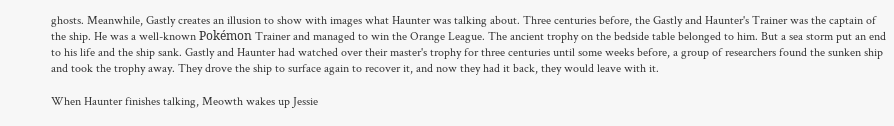ghosts. Meanwhile, Gastly creates an illusion to show with images what Haunter was talking about. Three centuries before, the Gastly and Haunter's Trainer was the captain of the ship. He was a well-known Pokémon Trainer and managed to win the Orange League. The ancient trophy on the bedside table belonged to him. But a sea storm put an end to his life and the ship sank. Gastly and Haunter had watched over their master's trophy for three centuries until some weeks before, a group of researchers found the sunken ship and took the trophy away. They drove the ship to surface again to recover it, and now they had it back, they would leave with it.

When Haunter finishes talking, Meowth wakes up Jessie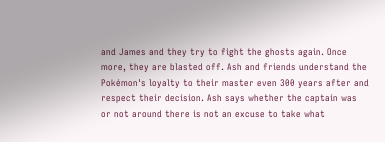and James and they try to fight the ghosts again. Once more, they are blasted off. Ash and friends understand the Pokémon's loyalty to their master even 300 years after and respect their decision. Ash says whether the captain was or not around there is not an excuse to take what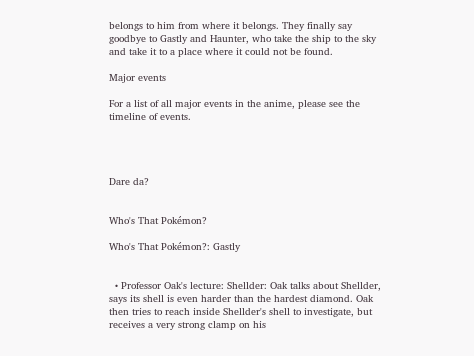belongs to him from where it belongs. They finally say goodbye to Gastly and Haunter, who take the ship to the sky and take it to a place where it could not be found.

Major events

For a list of all major events in the anime, please see the timeline of events.




Dare da?


Who's That Pokémon?

Who's That Pokémon?: Gastly


  • Professor Oak's lecture: Shellder: Oak talks about Shellder, says its shell is even harder than the hardest diamond. Oak then tries to reach inside Shellder's shell to investigate, but receives a very strong clamp on his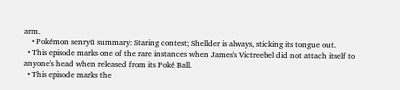arm.
    • Pokémon senryū summary: Staring contest; Shellder is always, sticking its tongue out.
  • This episode marks one of the rare instances when James's Victreebel did not attach itself to anyone's head when released from its Poké Ball.
  • This episode marks the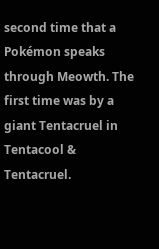second time that a Pokémon speaks through Meowth. The first time was by a giant Tentacruel in Tentacool & Tentacruel.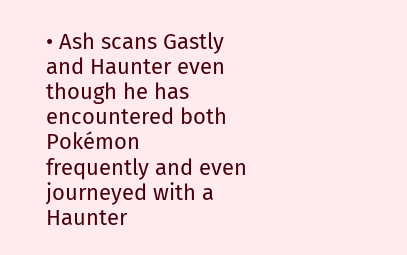• Ash scans Gastly and Haunter even though he has encountered both Pokémon frequently and even journeyed with a Haunter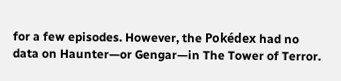for a few episodes. However, the Pokédex had no data on Haunter—or Gengar—in The Tower of Terror.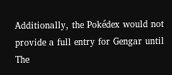Additionally, the Pokédex would not provide a full entry for Gengar until The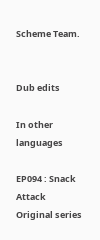Scheme Team.


Dub edits

In other languages

EP094 : Snack Attack
Original series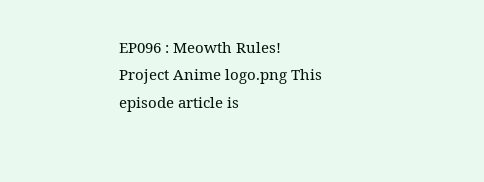EP096 : Meowth Rules!
Project Anime logo.png This episode article is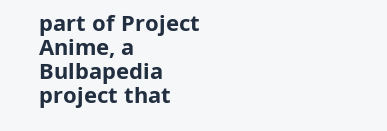part of Project Anime, a Bulbapedia project that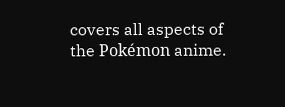covers all aspects of the Pokémon anime.